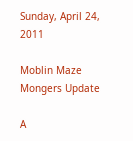Sunday, April 24, 2011

Moblin Maze Mongers Update

A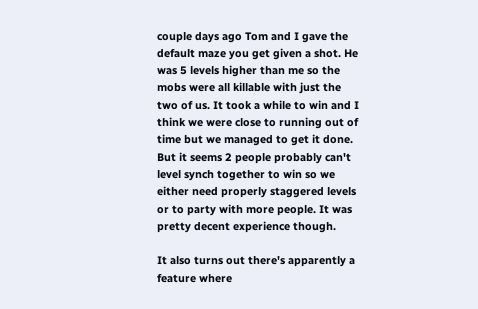couple days ago Tom and I gave the default maze you get given a shot. He was 5 levels higher than me so the mobs were all killable with just the two of us. It took a while to win and I think we were close to running out of time but we managed to get it done. But it seems 2 people probably can't level synch together to win so we either need properly staggered levels or to party with more people. It was pretty decent experience though.

It also turns out there's apparently a feature where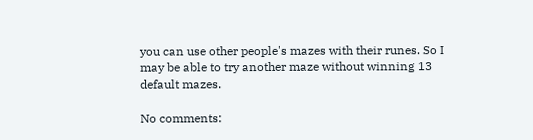you can use other people's mazes with their runes. So I may be able to try another maze without winning 13 default mazes.

No comments: